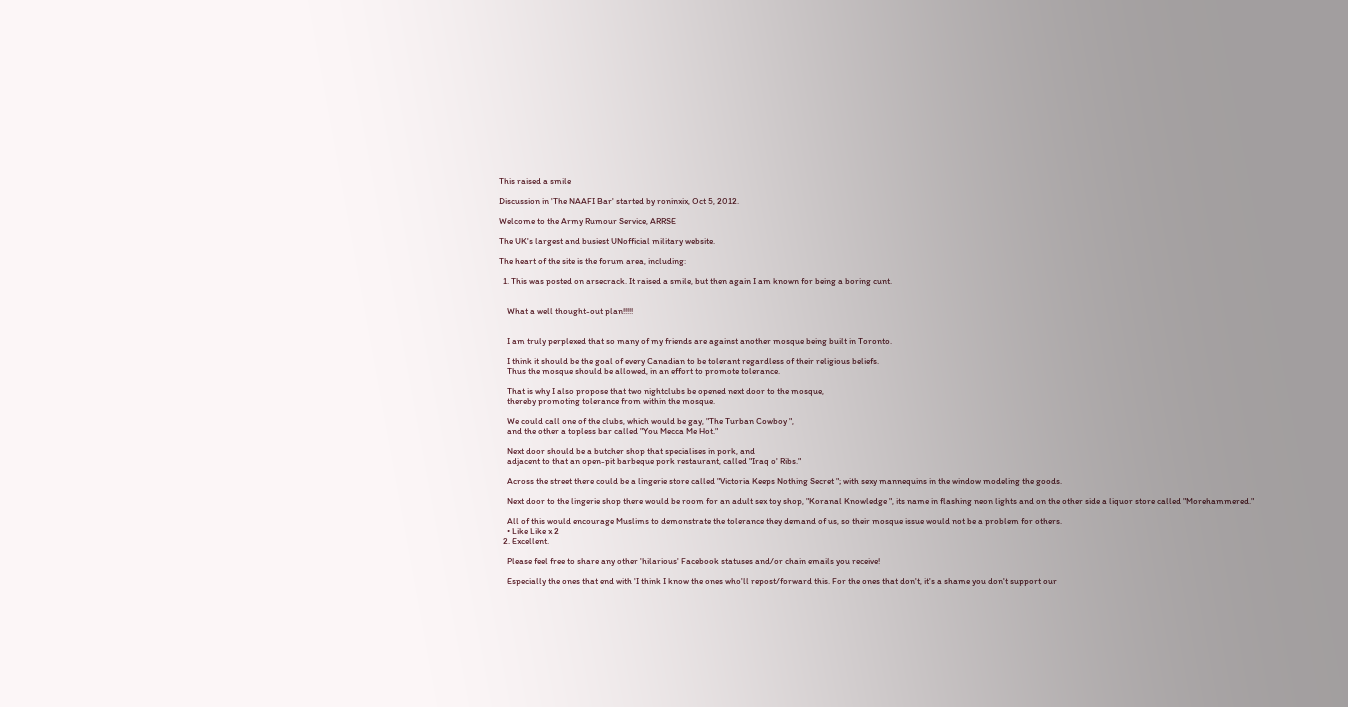This raised a smile

Discussion in 'The NAAFI Bar' started by roninxix, Oct 5, 2012.

Welcome to the Army Rumour Service, ARRSE

The UK's largest and busiest UNofficial military website.

The heart of the site is the forum area, including:

  1. This was posted on arsecrack. It raised a smile, but then again I am known for being a boring cunt.


    What a well thought-out plan!!!!!


    I am truly perplexed that so many of my friends are against another mosque being built in Toronto.

    I think it should be the goal of every Canadian to be tolerant regardless of their religious beliefs.
    Thus the mosque should be allowed, in an effort to promote tolerance.

    That is why I also propose that two nightclubs be opened next door to the mosque,
    thereby promoting tolerance from within the mosque.

    We could call one of the clubs, which would be gay, "The Turban Cowboy ",
    and the other a topless bar called "You Mecca Me Hot."

    Next door should be a butcher shop that specialises in pork, and
    adjacent to that an open-pit barbeque pork restaurant, called "Iraq o' Ribs."

    Across the street there could be a lingerie store called "Victoria Keeps Nothing Secret "; with sexy mannequins in the window modeling the goods.

    Next door to the lingerie shop there would be room for an adult sex toy shop, "Koranal Knowledge ", its name in flashing neon lights and on the other side a liquor store called "Morehammered."

    All of this would encourage Muslims to demonstrate the tolerance they demand of us, so their mosque issue would not be a problem for others.
    • Like Like x 2
  2. Excellent.

    Please feel free to share any other 'hilarious' Facebook statuses and/or chain emails you receive!

    Especially the ones that end with 'I think I know the ones who'll repost/forward this. For the ones that don't, it's a shame you don't support our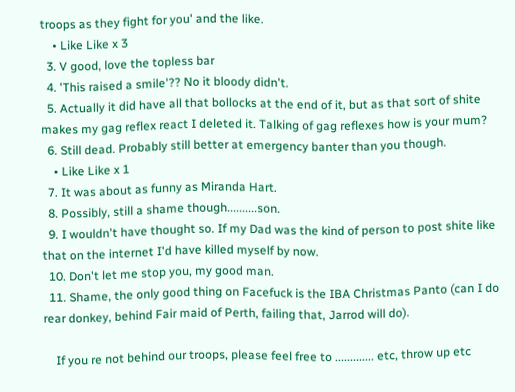troops as they fight for you' and the like.
    • Like Like x 3
  3. V good, love the topless bar
  4. 'This raised a smile'?? No it bloody didn't.
  5. Actually it did have all that bollocks at the end of it, but as that sort of shite makes my gag reflex react I deleted it. Talking of gag reflexes how is your mum?
  6. Still dead. Probably still better at emergency banter than you though.
    • Like Like x 1
  7. It was about as funny as Miranda Hart.
  8. Possibly, still a shame though..........son.
  9. I wouldn't have thought so. If my Dad was the kind of person to post shite like that on the internet I'd have killed myself by now.
  10. Don't let me stop you, my good man.
  11. Shame, the only good thing on Facefuck is the IBA Christmas Panto (can I do rear donkey, behind Fair maid of Perth, failing that, Jarrod will do).

    If you re not behind our troops, please feel free to ............. etc, throw up etc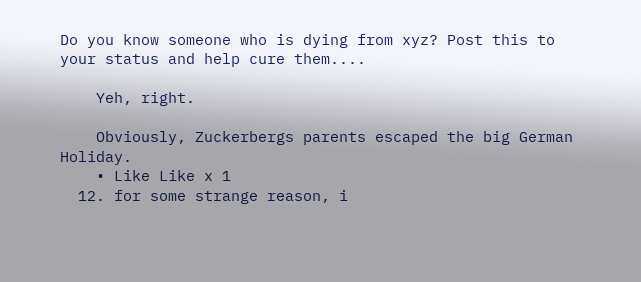Do you know someone who is dying from xyz? Post this to your status and help cure them....

    Yeh, right.

    Obviously, Zuckerbergs parents escaped the big German Holiday.
    • Like Like x 1
  12. for some strange reason, i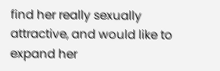find her really sexually attractive, and would like to expand her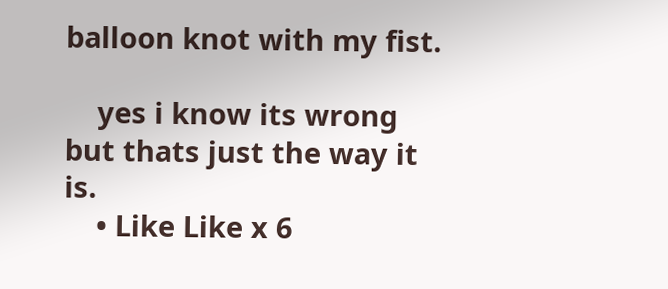balloon knot with my fist.

    yes i know its wrong but thats just the way it is.
    • Like Like x 6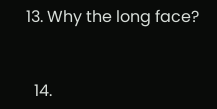13. Why the long face?


  14.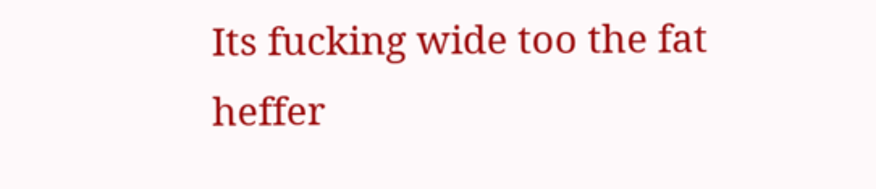Its fucking wide too the fat heffer